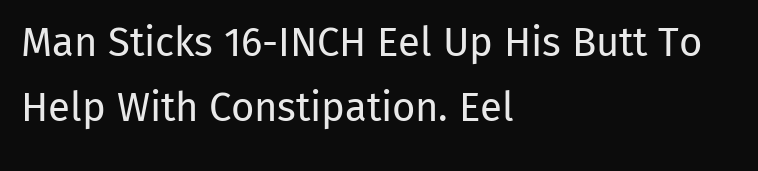Man Sticks 16-INCH Eel Up His Butt To Help With Constipation. Eel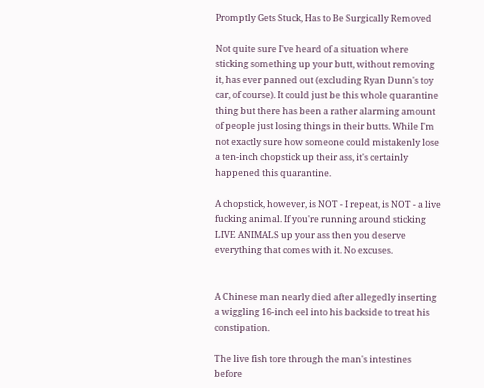Promptly Gets Stuck, Has to Be Surgically Removed

Not quite sure I've heard of a situation where sticking something up your butt, without removing it, has ever panned out (excluding Ryan Dunn's toy car, of course). It could just be this whole quarantine thing but there has been a rather alarming amount of people just losing things in their butts. While I'm not exactly sure how someone could mistakenly lose a ten-inch chopstick up their ass, it's certainly happened this quarantine.

A chopstick, however, is NOT - I repeat, is NOT - a live fucking animal. If you're running around sticking LIVE ANIMALS up your ass then you deserve everything that comes with it. No excuses.


A Chinese man nearly died after allegedly inserting a wiggling 16-inch eel into his backside to treat his constipation.

The live fish tore through the man's intestines before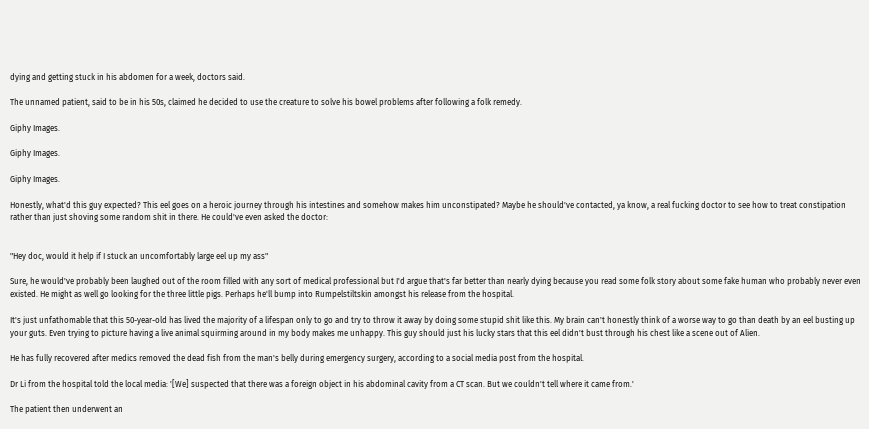dying and getting stuck in his abdomen for a week, doctors said.

The unnamed patient, said to be in his 50s, claimed he decided to use the creature to solve his bowel problems after following a folk remedy.

Giphy Images.

Giphy Images.

Giphy Images.

Honestly, what'd this guy expected? This eel goes on a heroic journey through his intestines and somehow makes him unconstipated? Maybe he should've contacted, ya know, a real fucking doctor to see how to treat constipation rather than just shoving some random shit in there. He could've even asked the doctor:


"Hey doc, would it help if I stuck an uncomfortably large eel up my ass"

Sure, he would've probably been laughed out of the room filled with any sort of medical professional but I'd argue that's far better than nearly dying because you read some folk story about some fake human who probably never even existed. He might as well go looking for the three little pigs. Perhaps he'll bump into Rumpelstiltskin amongst his release from the hospital.

It's just unfathomable that this 50-year-old has lived the majority of a lifespan only to go and try to throw it away by doing some stupid shit like this. My brain can't honestly think of a worse way to go than death by an eel busting up your guts. Even trying to picture having a live animal squirming around in my body makes me unhappy. This guy should just his lucky stars that this eel didn't bust through his chest like a scene out of Alien.

He has fully recovered after medics removed the dead fish from the man's belly during emergency surgery, according to a social media post from the hospital.

Dr Li from the hospital told the local media: '[We] suspected that there was a foreign object in his abdominal cavity from a CT scan. But we couldn't tell where it came from.'

The patient then underwent an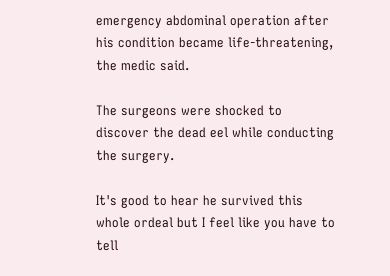emergency abdominal operation after his condition became life-threatening, the medic said.

The surgeons were shocked to discover the dead eel while conducting the surgery.

It's good to hear he survived this whole ordeal but I feel like you have to tell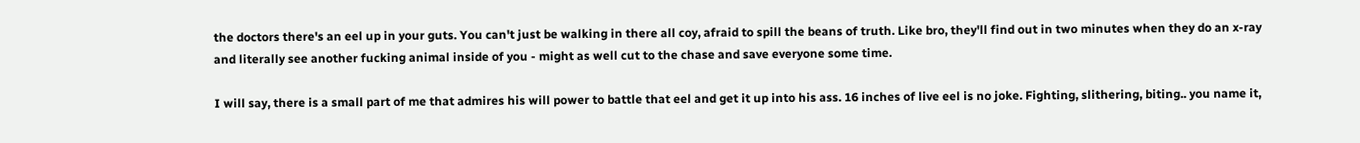the doctors there's an eel up in your guts. You can't just be walking in there all coy, afraid to spill the beans of truth. Like bro, they'll find out in two minutes when they do an x-ray and literally see another fucking animal inside of you - might as well cut to the chase and save everyone some time.

I will say, there is a small part of me that admires his will power to battle that eel and get it up into his ass. 16 inches of live eel is no joke. Fighting, slithering, biting.. you name it,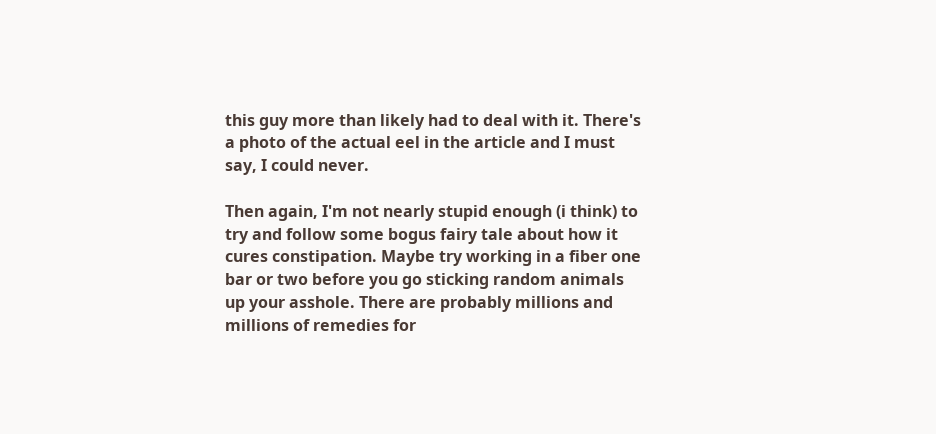this guy more than likely had to deal with it. There's a photo of the actual eel in the article and I must say, I could never.

Then again, I'm not nearly stupid enough (i think) to try and follow some bogus fairy tale about how it cures constipation. Maybe try working in a fiber one bar or two before you go sticking random animals up your asshole. There are probably millions and millions of remedies for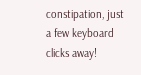constipation, just a few keyboard clicks away!